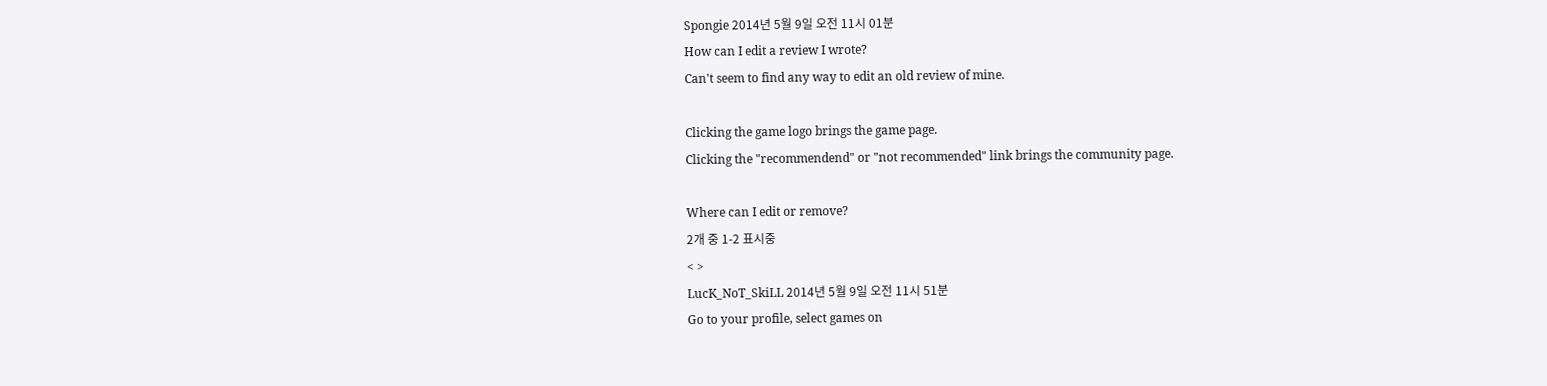Spongie 2014년 5월 9일 오전 11시 01분
How can I edit a review I wrote?
Can't seem to find any way to edit an old review of mine.

Clicking the game logo brings the game page.
Clicking the "recommendend" or "not recommended" link brings the community page.

Where can I edit or remove?
2개 중 1-2 표시중
< >
LucK_NoT_SkiLL 2014년 5월 9일 오전 11시 51분
Go to your profile, select games on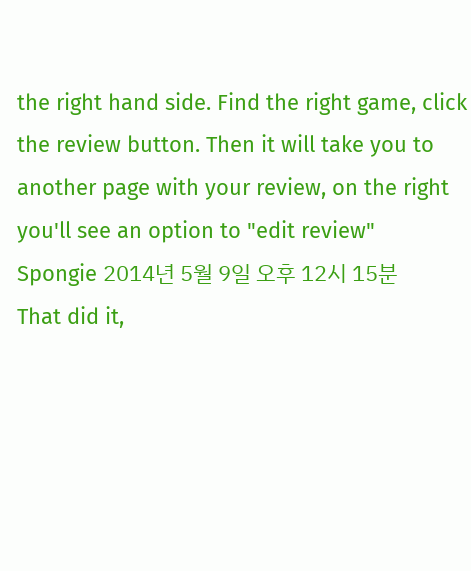the right hand side. Find the right game, click the review button. Then it will take you to another page with your review, on the right you'll see an option to "edit review"
Spongie 2014년 5월 9일 오후 12시 15분
That did it,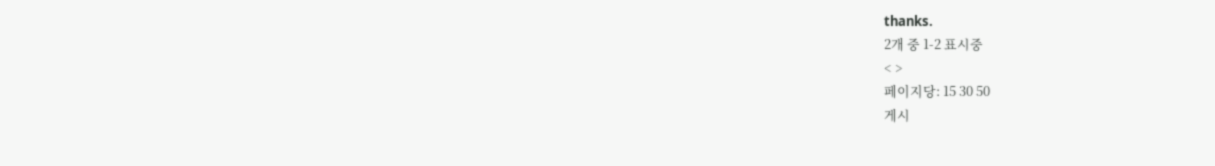thanks.
2개 중 1-2 표시중
< >
페이지당: 15 30 50
게시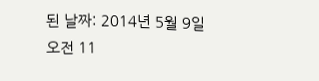된 날짜: 2014년 5월 9일 오전 11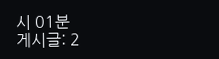시 01분
게시글: 2